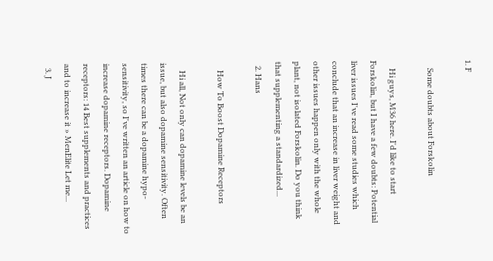1. F

    Some doubts about Forskolin

    Hi guys, M36 here. I'd like to start Forskolin, but I have a few doubts: Potential liver issues I've read some studies which conclude that an increase in liver weight and other issues happen only with the whole plant, not isolated Forskolin. Do you think that supplementing a standardized...
  2. Hans

    How To Boost Dopamine Receptors

    Hi all, Not only can dopamine levels be an issue, but also dopamine sensitivity. Often times there can be a dopamine hypo-sensitivity, so I've written an article on how to increase dopamine receptors. Dopamine receptors: 14 Best supplements and practices and to increase it » MenElite Let me...
  3. J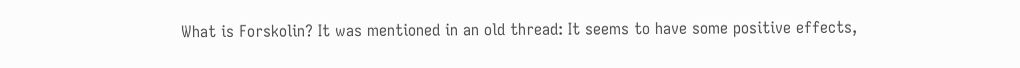What is Forskolin? It was mentioned in an old thread: It seems to have some positive effects,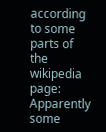according to some parts of the wikipedia page: Apparently some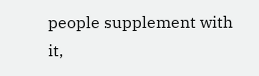people supplement with it,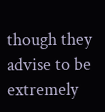though they advise to be extremely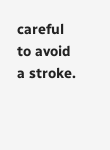careful to avoid a stroke.